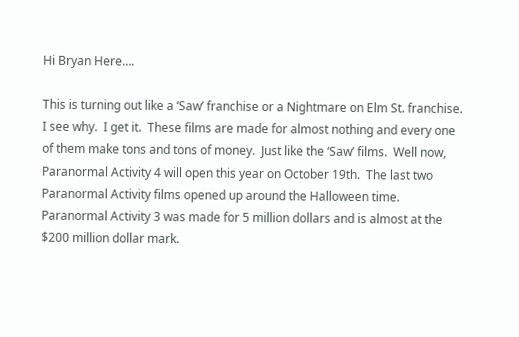Hi Bryan Here….

This is turning out like a ‘Saw’ franchise or a Nightmare on Elm St. franchise.  I see why.  I get it.  These films are made for almost nothing and every one of them make tons and tons of money.  Just like the ‘Saw’ films.  Well now, Paranormal Activity 4 will open this year on October 19th.  The last two Paranormal Activity films opened up around the Halloween time.  Paranormal Activity 3 was made for 5 million dollars and is almost at the $200 million dollar mark.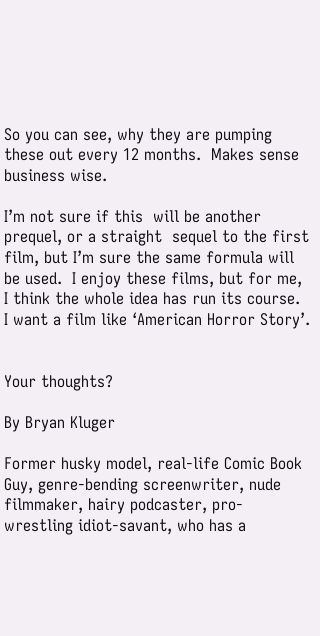So you can see, why they are pumping these out every 12 months.  Makes sense business wise.

I’m not sure if this  will be another prequel, or a straight  sequel to the first film, but I’m sure the same formula will be used.  I enjoy these films, but for me, I think the whole idea has run its course.  I want a film like ‘American Horror Story’.


Your thoughts?

By Bryan Kluger

Former husky model, real-life Comic Book Guy, genre-bending screenwriter, nude filmmaker, hairy podcaster, pro-wrestling idiot-savant, who has a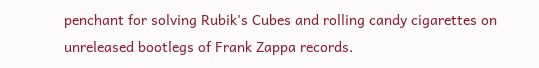penchant for solving Rubik's Cubes and rolling candy cigarettes on unreleased bootlegs of Frank Zappa records.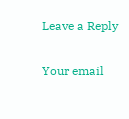Leave a Reply

Your email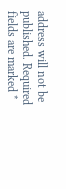address will not be published. Required fields are marked *